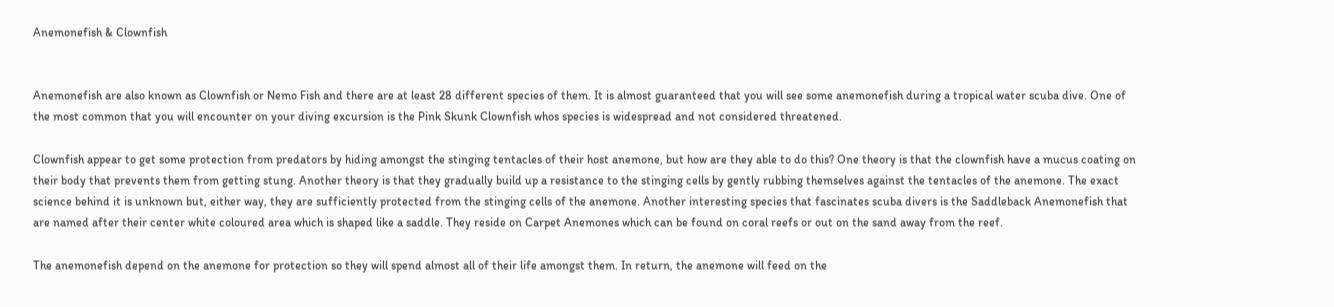Anemonefish & Clownfish


Anemonefish are also known as Clownfish or Nemo Fish and there are at least 28 different species of them. It is almost guaranteed that you will see some anemonefish during a tropical water scuba dive. One of the most common that you will encounter on your diving excursion is the Pink Skunk Clownfish whos species is widespread and not considered threatened.

Clownfish appear to get some protection from predators by hiding amongst the stinging tentacles of their host anemone, but how are they able to do this? One theory is that the clownfish have a mucus coating on their body that prevents them from getting stung. Another theory is that they gradually build up a resistance to the stinging cells by gently rubbing themselves against the tentacles of the anemone. The exact science behind it is unknown but, either way, they are sufficiently protected from the stinging cells of the anemone. Another interesting species that fascinates scuba divers is the Saddleback Anemonefish that are named after their center white coloured area which is shaped like a saddle. They reside on Carpet Anemones which can be found on coral reefs or out on the sand away from the reef.

The anemonefish depend on the anemone for protection so they will spend almost all of their life amongst them. In return, the anemone will feed on the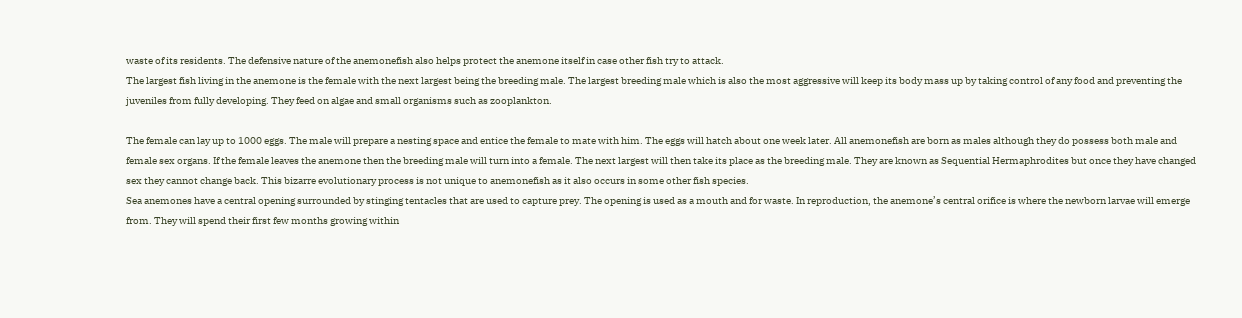waste of its residents. The defensive nature of the anemonefish also helps protect the anemone itself in case other fish try to attack.
The largest fish living in the anemone is the female with the next largest being the breeding male. The largest breeding male which is also the most aggressive will keep its body mass up by taking control of any food and preventing the juveniles from fully developing. They feed on algae and small organisms such as zooplankton.

The female can lay up to 1000 eggs. The male will prepare a nesting space and entice the female to mate with him. The eggs will hatch about one week later. All anemonefish are born as males although they do possess both male and female sex organs. If the female leaves the anemone then the breeding male will turn into a female. The next largest will then take its place as the breeding male. They are known as Sequential Hermaphrodites but once they have changed sex they cannot change back. This bizarre evolutionary process is not unique to anemonefish as it also occurs in some other fish species.
Sea anemones have a central opening surrounded by stinging tentacles that are used to capture prey. The opening is used as a mouth and for waste. In reproduction, the anemone’s central orifice is where the newborn larvae will emerge from. They will spend their first few months growing within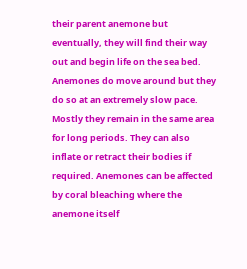their parent anemone but eventually, they will find their way out and begin life on the sea bed. Anemones do move around but they do so at an extremely slow pace. Mostly they remain in the same area for long periods. They can also inflate or retract their bodies if required. Anemones can be affected by coral bleaching where the anemone itself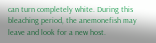can turn completely white. During this bleaching period, the anemonefish may leave and look for a new host.